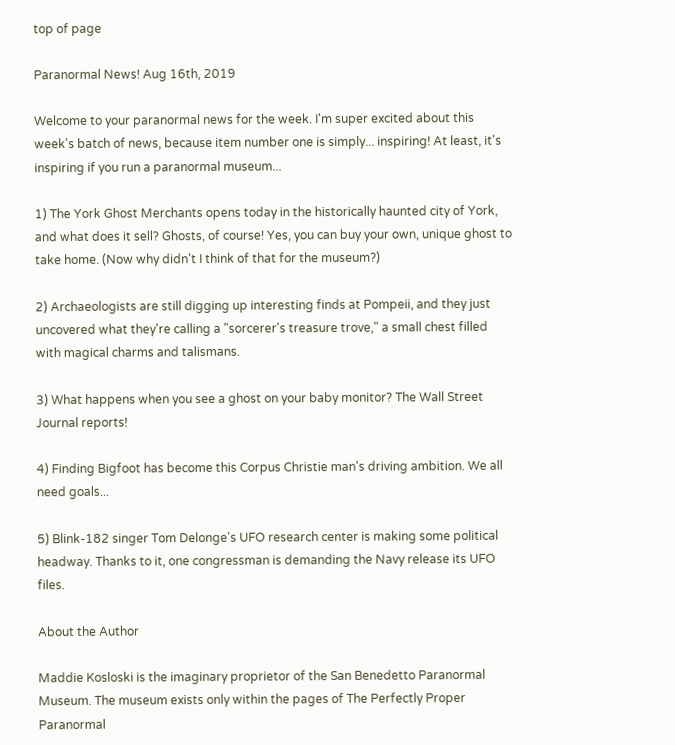top of page

Paranormal News! Aug 16th, 2019

Welcome to your paranormal news for the week. I'm super excited about this week's batch of news, because item number one is simply... inspiring! At least, it's inspiring if you run a paranormal museum...

1) The York Ghost Merchants opens today in the historically haunted city of York, and what does it sell? Ghosts, of course! Yes, you can buy your own, unique ghost to take home. (Now why didn't I think of that for the museum?)

2) Archaeologists are still digging up interesting finds at Pompeii, and they just uncovered what they're calling a "sorcerer's treasure trove," a small chest filled with magical charms and talismans.

3) What happens when you see a ghost on your baby monitor? The Wall Street Journal reports!

4) Finding Bigfoot has become this Corpus Christie man's driving ambition. We all need goals...

5) Blink-182 singer Tom Delonge's UFO research center is making some political headway. Thanks to it, one congressman is demanding the Navy release its UFO files.

About the Author

Maddie Kosloski is the imaginary proprietor of the San Benedetto Paranormal Museum. The museum exists only within the pages of The Perfectly Proper Paranormal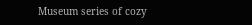Museum series of cozy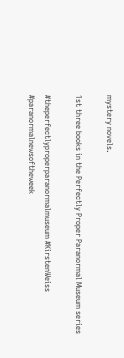mystery novels.

1st three books in the Perfectly Proper Paranormal Museum series

#theperfectlyproperparanormalmuseum #KirstenWeiss #paranormalnewsoftheweek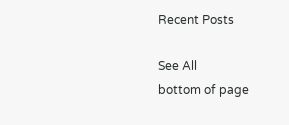Recent Posts

See All
bottom of page